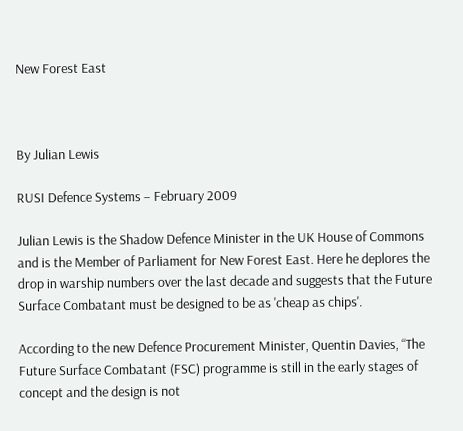New Forest East



By Julian Lewis

RUSI Defence Systems – February 2009

Julian Lewis is the Shadow Defence Minister in the UK House of Commons and is the Member of Parliament for New Forest East. Here he deplores the drop in warship numbers over the last decade and suggests that the Future Surface Combatant must be designed to be as 'cheap as chips'.

According to the new Defence Procurement Minister, Quentin Davies, “The Future Surface Combatant (FSC) programme is still in the early stages of concept and the design is not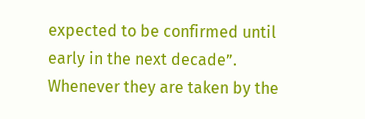expected to be confirmed until early in the next decade”. Whenever they are taken by the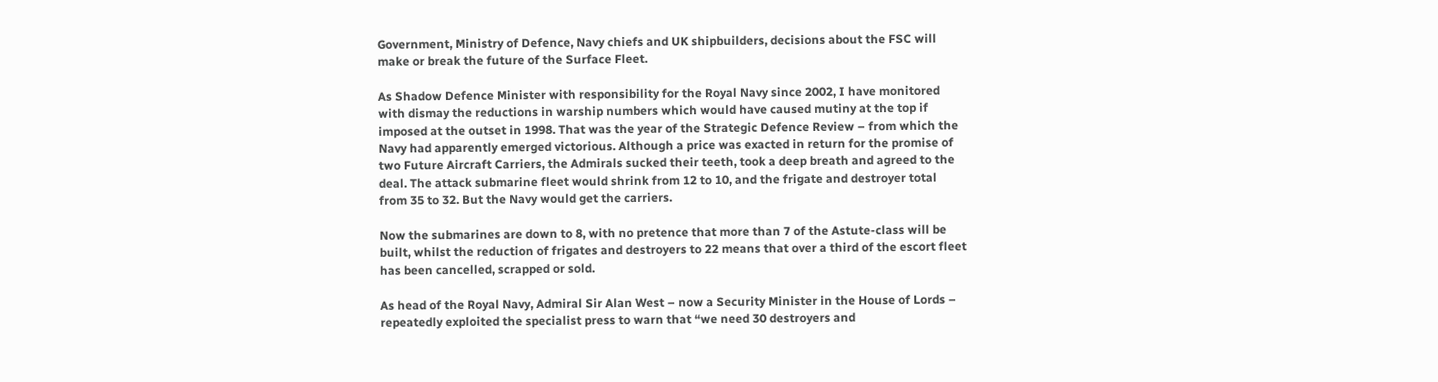Government, Ministry of Defence, Navy chiefs and UK shipbuilders, decisions about the FSC will make or break the future of the Surface Fleet.

As Shadow Defence Minister with responsibility for the Royal Navy since 2002, I have monitored with dismay the reductions in warship numbers which would have caused mutiny at the top if imposed at the outset in 1998. That was the year of the Strategic Defence Review – from which the Navy had apparently emerged victorious. Although a price was exacted in return for the promise of two Future Aircraft Carriers, the Admirals sucked their teeth, took a deep breath and agreed to the deal. The attack submarine fleet would shrink from 12 to 10, and the frigate and destroyer total from 35 to 32. But the Navy would get the carriers.

Now the submarines are down to 8, with no pretence that more than 7 of the Astute-class will be built, whilst the reduction of frigates and destroyers to 22 means that over a third of the escort fleet has been cancelled, scrapped or sold.

As head of the Royal Navy, Admiral Sir Alan West – now a Security Minister in the House of Lords – repeatedly exploited the specialist press to warn that “we need 30 destroyers and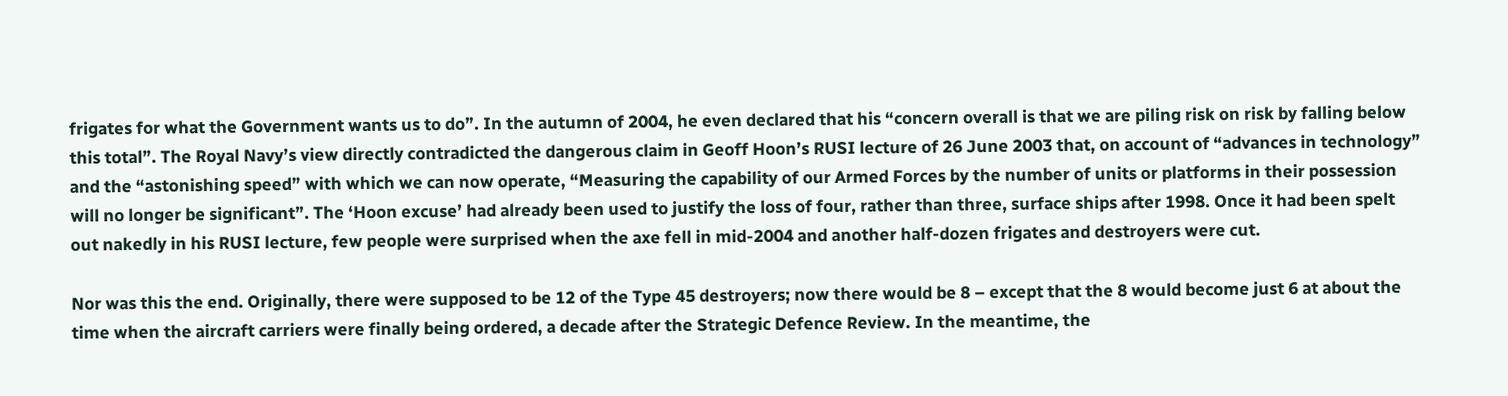frigates for what the Government wants us to do”. In the autumn of 2004, he even declared that his “concern overall is that we are piling risk on risk by falling below this total”. The Royal Navy’s view directly contradicted the dangerous claim in Geoff Hoon’s RUSI lecture of 26 June 2003 that, on account of “advances in technology” and the “astonishing speed” with which we can now operate, “Measuring the capability of our Armed Forces by the number of units or platforms in their possession will no longer be significant”. The ‘Hoon excuse’ had already been used to justify the loss of four, rather than three, surface ships after 1998. Once it had been spelt out nakedly in his RUSI lecture, few people were surprised when the axe fell in mid-2004 and another half-dozen frigates and destroyers were cut.

Nor was this the end. Originally, there were supposed to be 12 of the Type 45 destroyers; now there would be 8 – except that the 8 would become just 6 at about the time when the aircraft carriers were finally being ordered, a decade after the Strategic Defence Review. In the meantime, the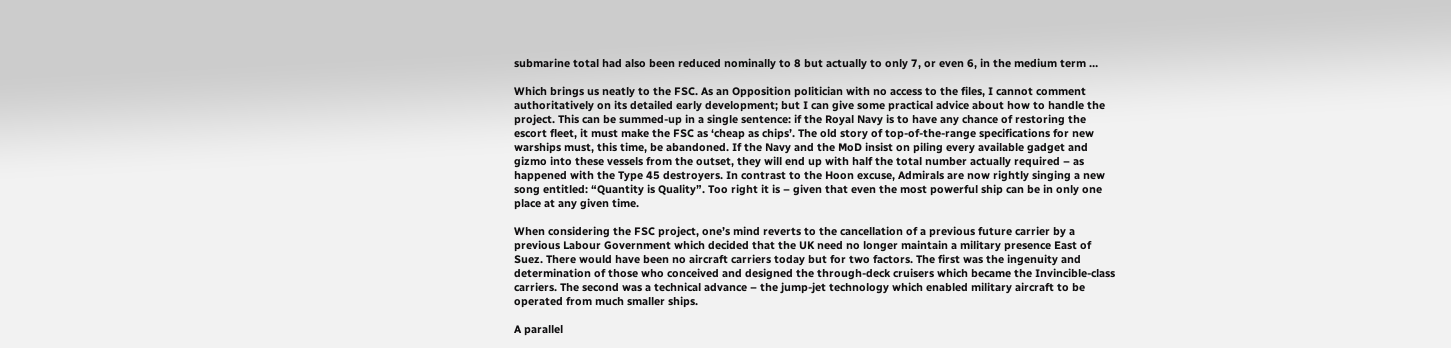submarine total had also been reduced nominally to 8 but actually to only 7, or even 6, in the medium term …

Which brings us neatly to the FSC. As an Opposition politician with no access to the files, I cannot comment authoritatively on its detailed early development; but I can give some practical advice about how to handle the project. This can be summed-up in a single sentence: if the Royal Navy is to have any chance of restoring the escort fleet, it must make the FSC as ‘cheap as chips’. The old story of top-of-the-range specifications for new warships must, this time, be abandoned. If the Navy and the MoD insist on piling every available gadget and gizmo into these vessels from the outset, they will end up with half the total number actually required – as happened with the Type 45 destroyers. In contrast to the Hoon excuse, Admirals are now rightly singing a new song entitled: “Quantity is Quality”. Too right it is – given that even the most powerful ship can be in only one place at any given time.

When considering the FSC project, one’s mind reverts to the cancellation of a previous future carrier by a previous Labour Government which decided that the UK need no longer maintain a military presence East of Suez. There would have been no aircraft carriers today but for two factors. The first was the ingenuity and determination of those who conceived and designed the through-deck cruisers which became the Invincible-class carriers. The second was a technical advance – the jump-jet technology which enabled military aircraft to be operated from much smaller ships.

A parallel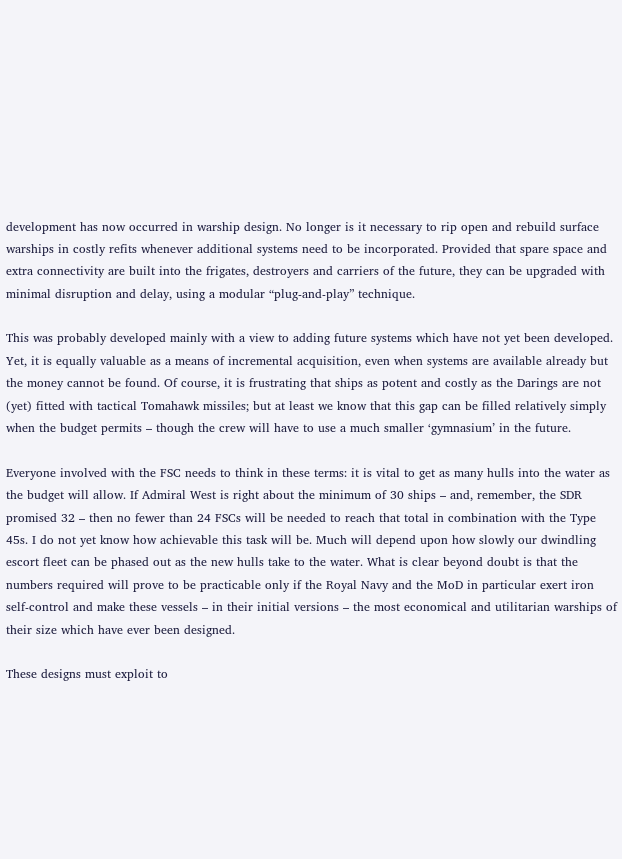development has now occurred in warship design. No longer is it necessary to rip open and rebuild surface warships in costly refits whenever additional systems need to be incorporated. Provided that spare space and extra connectivity are built into the frigates, destroyers and carriers of the future, they can be upgraded with minimal disruption and delay, using a modular “plug-and-play” technique.

This was probably developed mainly with a view to adding future systems which have not yet been developed. Yet, it is equally valuable as a means of incremental acquisition, even when systems are available already but the money cannot be found. Of course, it is frustrating that ships as potent and costly as the Darings are not (yet) fitted with tactical Tomahawk missiles; but at least we know that this gap can be filled relatively simply when the budget permits – though the crew will have to use a much smaller ‘gymnasium’ in the future.

Everyone involved with the FSC needs to think in these terms: it is vital to get as many hulls into the water as the budget will allow. If Admiral West is right about the minimum of 30 ships – and, remember, the SDR promised 32 – then no fewer than 24 FSCs will be needed to reach that total in combination with the Type 45s. I do not yet know how achievable this task will be. Much will depend upon how slowly our dwindling escort fleet can be phased out as the new hulls take to the water. What is clear beyond doubt is that the numbers required will prove to be practicable only if the Royal Navy and the MoD in particular exert iron self-control and make these vessels – in their initial versions – the most economical and utilitarian warships of their size which have ever been designed.

These designs must exploit to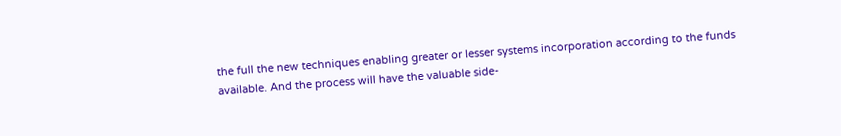the full the new techniques enabling greater or lesser systems incorporation according to the funds available. And the process will have the valuable side-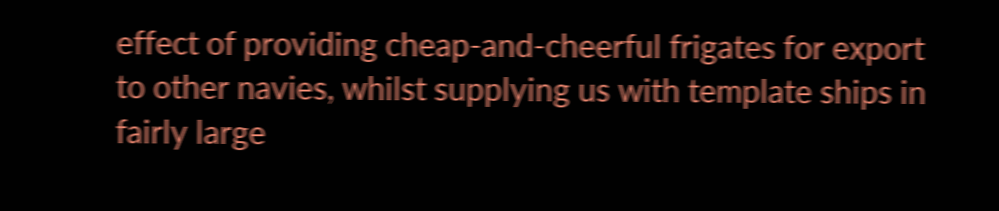effect of providing cheap-and-cheerful frigates for export to other navies, whilst supplying us with template ships in fairly large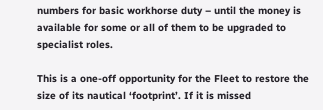numbers for basic workhorse duty – until the money is available for some or all of them to be upgraded to specialist roles.

This is a one-off opportunity for the Fleet to restore the size of its nautical ‘footprint’. If it is missed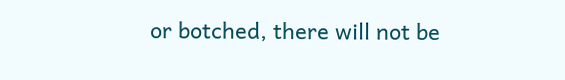or botched, there will not be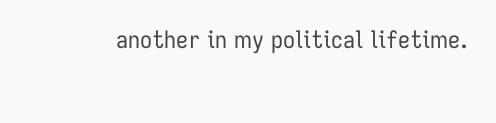another in my political lifetime.